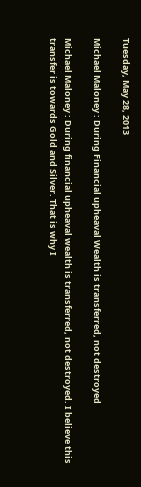Tuesday, May 28, 2013

Michael Maloney : During Financial upheaval Wealth is transferred, not destroyed

Michael Maloney : During financial upheaval wealth is transferred, not destroyed. I believe this transfer is towards Gold and Silver. That is why I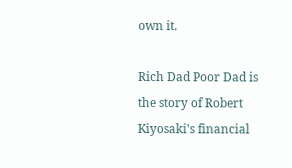own it.

Rich Dad Poor Dad is the story of Robert Kiyosaki's financial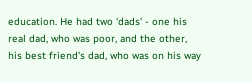education. He had two 'dads' - one his real dad, who was poor, and the other, his best friend's dad, who was on his way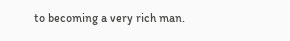to becoming a very rich man.